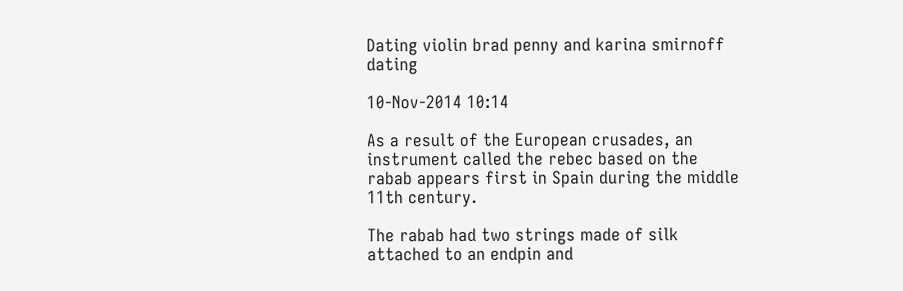Dating violin brad penny and karina smirnoff dating

10-Nov-2014 10:14

As a result of the European crusades, an instrument called the rebec based on the rabab appears first in Spain during the middle 11th century.

The rabab had two strings made of silk attached to an endpin and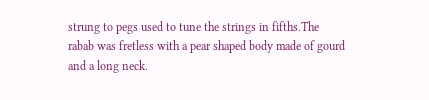strung to pegs used to tune the strings in fifths.The rabab was fretless with a pear shaped body made of gourd and a long neck.